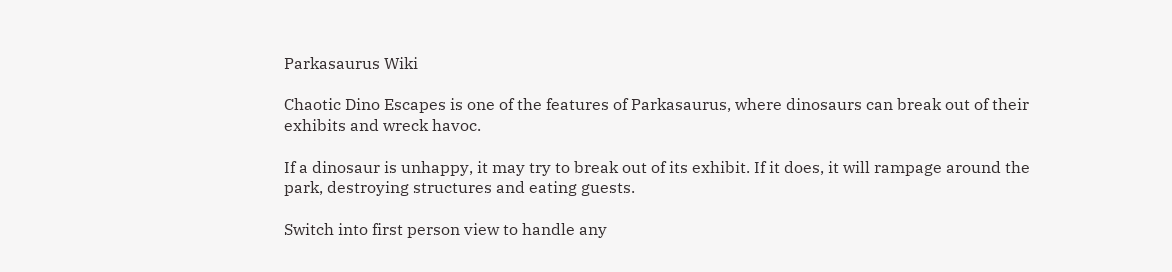Parkasaurus Wiki

Chaotic Dino Escapes is one of the features of Parkasaurus, where dinosaurs can break out of their exhibits and wreck havoc.

If a dinosaur is unhappy, it may try to break out of its exhibit. If it does, it will rampage around the park, destroying structures and eating guests.

Switch into first person view to handle any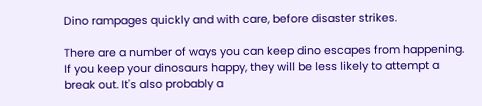Dino rampages quickly and with care, before disaster strikes.

There are a number of ways you can keep dino escapes from happening. If you keep your dinosaurs happy, they will be less likely to attempt a break out. It's also probably a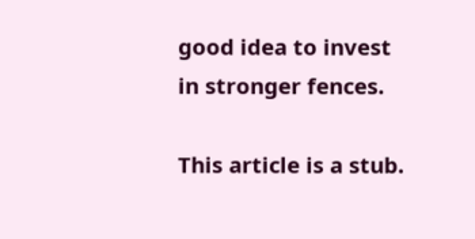good idea to invest in stronger fences.

This article is a stub.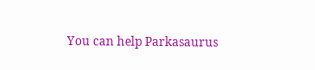You can help Parkasaurus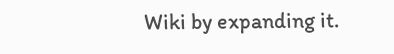Wiki by expanding it.